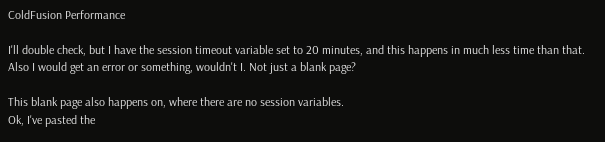ColdFusion Performance

I'll double check, but I have the session timeout variable set to 20 minutes, and this happens in much less time than that. Also I would get an error or something, wouldn't I. Not just a blank page?

This blank page also happens on, where there are no session variables.
Ok, I've pasted the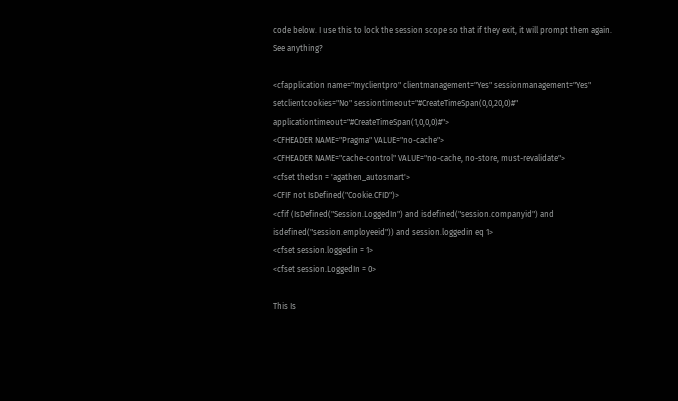code below. I use this to lock the session scope so that if they exit, it will prompt them again. See anything?

<cfapplication name="myclientpro" clientmanagement="Yes" sessionmanagement="Yes" setclientcookies="No" sessiontimeout="#CreateTimeSpan(0,0,20,0)#" applicationtimeout="#CreateTimeSpan(1,0,0,0)#">
<CFHEADER NAME="Pragma" VALUE="no-cache">
<CFHEADER NAME="cache-control" VALUE="no-cache, no-store, must-revalidate">
<cfset thedsn = 'agathen_autosmart'>
<CFIF not IsDefined("Cookie.CFID")>
<cfif (IsDefined("Session.LoggedIn") and isdefined("session.companyid") and isdefined("session.employeeid")) and session.loggedin eq 1>
<cfset session.loggedin = 1>
<cfset session.LoggedIn = 0>

This Is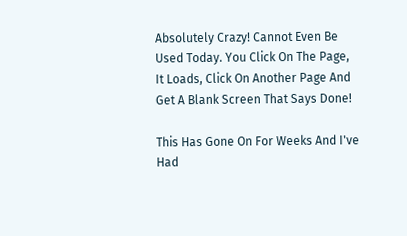Absolutely Crazy! Cannot Even Be Used Today. You Click On The Page, It Loads, Click On Another Page And Get A Blank Screen That Says Done!

This Has Gone On For Weeks And I've Had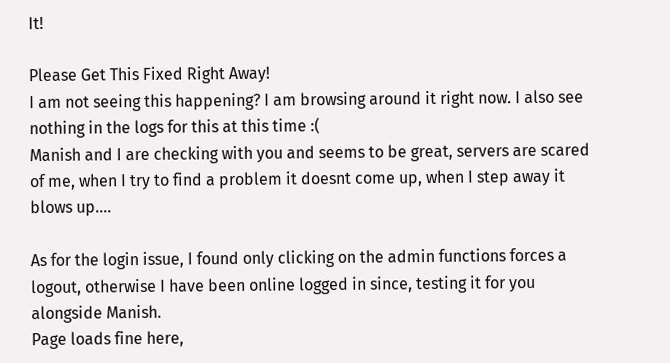It!

Please Get This Fixed Right Away!
I am not seeing this happening? I am browsing around it right now. I also see nothing in the logs for this at this time :(
Manish and I are checking with you and seems to be great, servers are scared of me, when I try to find a problem it doesnt come up, when I step away it blows up....

As for the login issue, I found only clicking on the admin functions forces a logout, otherwise I have been online logged in since, testing it for you alongside Manish.
Page loads fine here,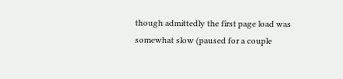though admittedly the first page load was somewhat slow (paused for a couple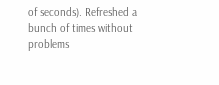of seconds). Refreshed a bunch of times without problems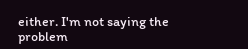either. I'm not saying the problem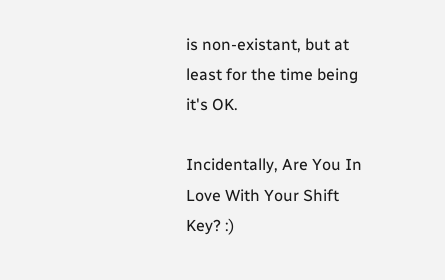is non-existant, but at least for the time being it's OK.

Incidentally, Are You In Love With Your Shift Key? :)